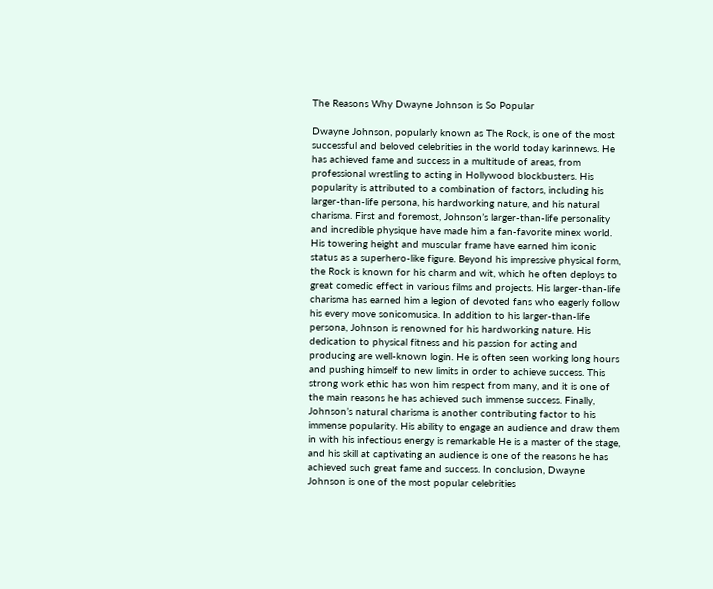The Reasons Why Dwayne Johnson is So Popular

Dwayne Johnson, popularly known as The Rock, is one of the most successful and beloved celebrities in the world today karinnews. He has achieved fame and success in a multitude of areas, from professional wrestling to acting in Hollywood blockbusters. His popularity is attributed to a combination of factors, including his larger-than-life persona, his hardworking nature, and his natural charisma. First and foremost, Johnson’s larger-than-life personality and incredible physique have made him a fan-favorite minex world. His towering height and muscular frame have earned him iconic status as a superhero-like figure. Beyond his impressive physical form, the Rock is known for his charm and wit, which he often deploys to great comedic effect in various films and projects. His larger-than-life charisma has earned him a legion of devoted fans who eagerly follow his every move sonicomusica. In addition to his larger-than-life persona, Johnson is renowned for his hardworking nature. His dedication to physical fitness and his passion for acting and producing are well-known login. He is often seen working long hours and pushing himself to new limits in order to achieve success. This strong work ethic has won him respect from many, and it is one of the main reasons he has achieved such immense success. Finally, Johnson’s natural charisma is another contributing factor to his immense popularity. His ability to engage an audience and draw them in with his infectious energy is remarkable He is a master of the stage, and his skill at captivating an audience is one of the reasons he has achieved such great fame and success. In conclusion, Dwayne Johnson is one of the most popular celebrities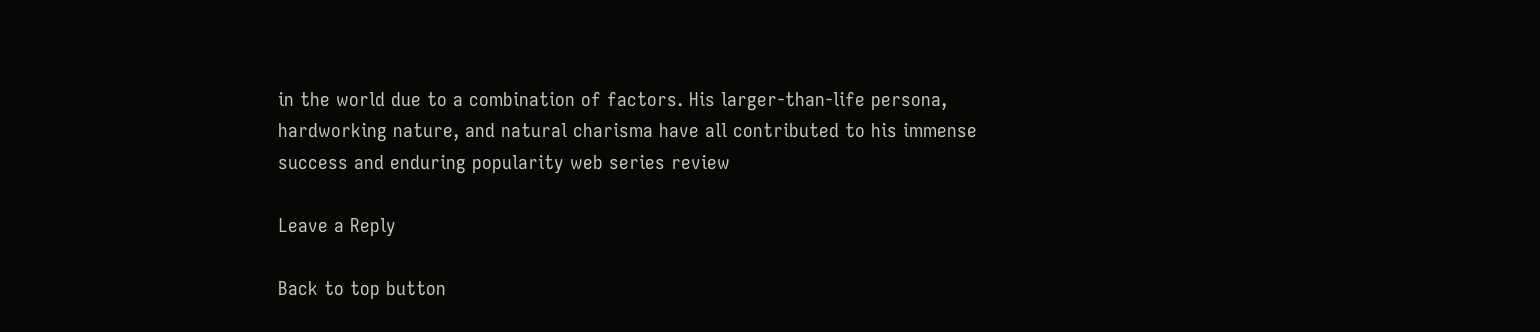in the world due to a combination of factors. His larger-than-life persona, hardworking nature, and natural charisma have all contributed to his immense success and enduring popularity web series review

Leave a Reply

Back to top button